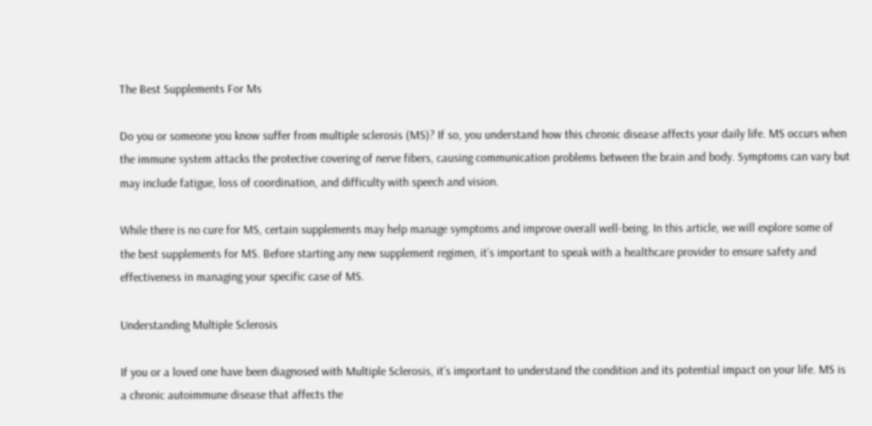The Best Supplements For Ms

Do you or someone you know suffer from multiple sclerosis (MS)? If so, you understand how this chronic disease affects your daily life. MS occurs when the immune system attacks the protective covering of nerve fibers, causing communication problems between the brain and body. Symptoms can vary but may include fatigue, loss of coordination, and difficulty with speech and vision.

While there is no cure for MS, certain supplements may help manage symptoms and improve overall well-being. In this article, we will explore some of the best supplements for MS. Before starting any new supplement regimen, it’s important to speak with a healthcare provider to ensure safety and effectiveness in managing your specific case of MS.

Understanding Multiple Sclerosis

If you or a loved one have been diagnosed with Multiple Sclerosis, it’s important to understand the condition and its potential impact on your life. MS is a chronic autoimmune disease that affects the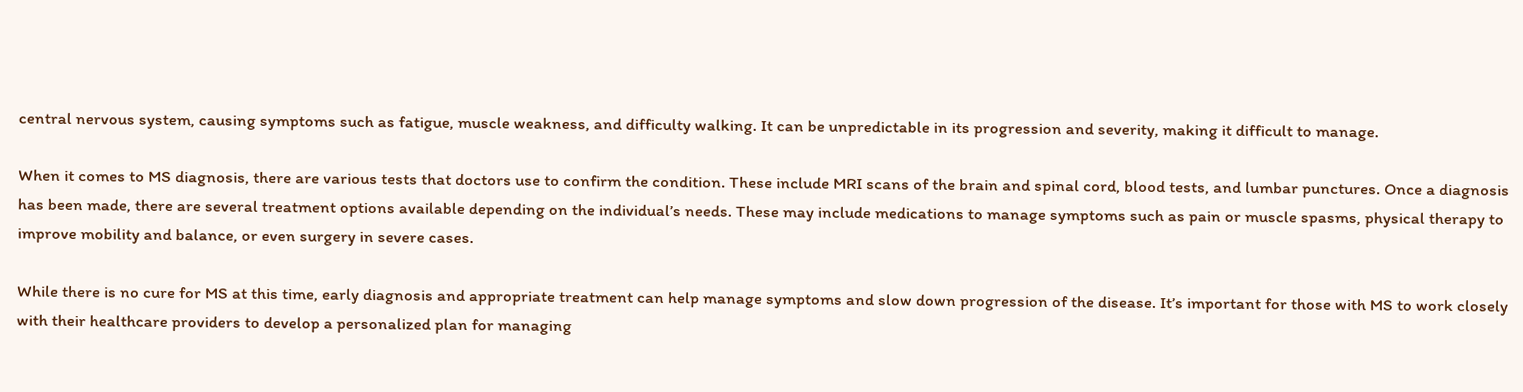central nervous system, causing symptoms such as fatigue, muscle weakness, and difficulty walking. It can be unpredictable in its progression and severity, making it difficult to manage.

When it comes to MS diagnosis, there are various tests that doctors use to confirm the condition. These include MRI scans of the brain and spinal cord, blood tests, and lumbar punctures. Once a diagnosis has been made, there are several treatment options available depending on the individual’s needs. These may include medications to manage symptoms such as pain or muscle spasms, physical therapy to improve mobility and balance, or even surgery in severe cases.

While there is no cure for MS at this time, early diagnosis and appropriate treatment can help manage symptoms and slow down progression of the disease. It’s important for those with MS to work closely with their healthcare providers to develop a personalized plan for managing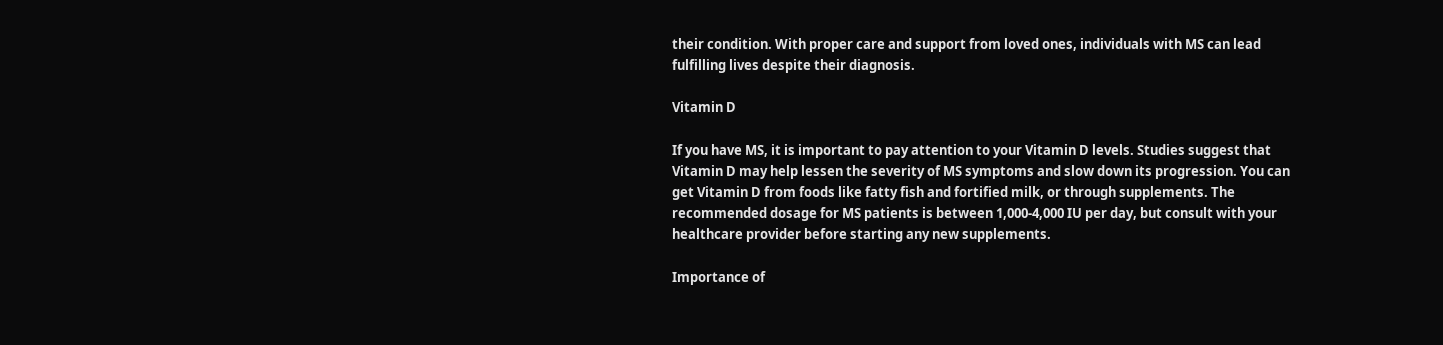their condition. With proper care and support from loved ones, individuals with MS can lead fulfilling lives despite their diagnosis.

Vitamin D

If you have MS, it is important to pay attention to your Vitamin D levels. Studies suggest that Vitamin D may help lessen the severity of MS symptoms and slow down its progression. You can get Vitamin D from foods like fatty fish and fortified milk, or through supplements. The recommended dosage for MS patients is between 1,000-4,000 IU per day, but consult with your healthcare provider before starting any new supplements.

Importance of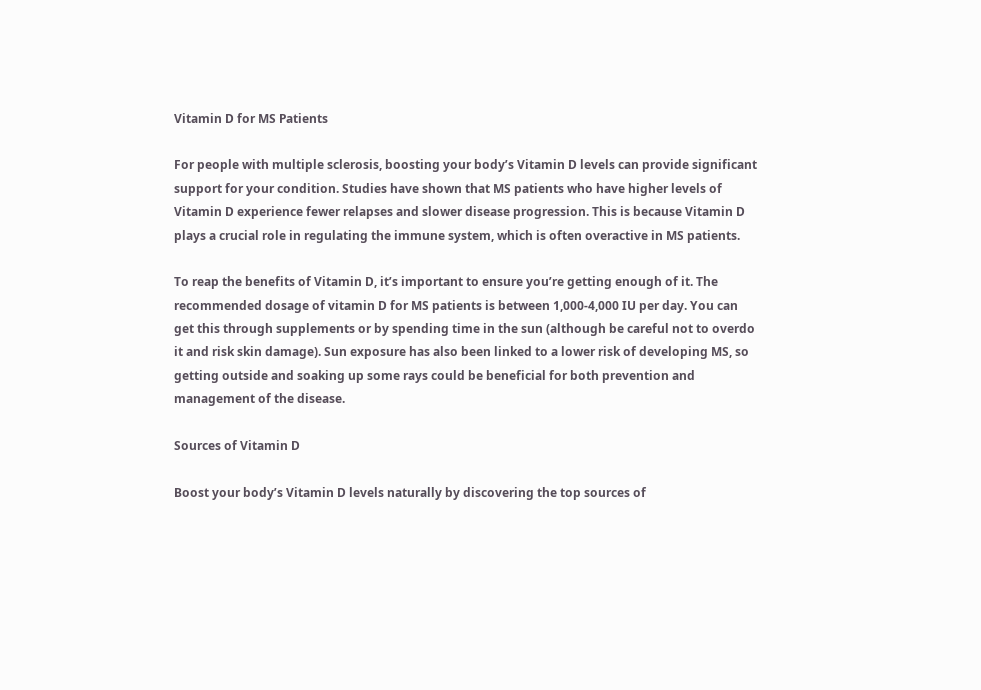Vitamin D for MS Patients

For people with multiple sclerosis, boosting your body’s Vitamin D levels can provide significant support for your condition. Studies have shown that MS patients who have higher levels of Vitamin D experience fewer relapses and slower disease progression. This is because Vitamin D plays a crucial role in regulating the immune system, which is often overactive in MS patients.

To reap the benefits of Vitamin D, it’s important to ensure you’re getting enough of it. The recommended dosage of vitamin D for MS patients is between 1,000-4,000 IU per day. You can get this through supplements or by spending time in the sun (although be careful not to overdo it and risk skin damage). Sun exposure has also been linked to a lower risk of developing MS, so getting outside and soaking up some rays could be beneficial for both prevention and management of the disease.

Sources of Vitamin D

Boost your body’s Vitamin D levels naturally by discovering the top sources of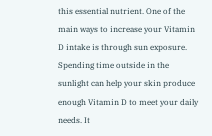this essential nutrient. One of the main ways to increase your Vitamin D intake is through sun exposure. Spending time outside in the sunlight can help your skin produce enough Vitamin D to meet your daily needs. It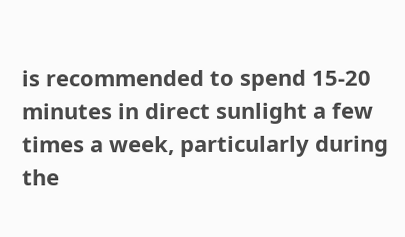is recommended to spend 15-20 minutes in direct sunlight a few times a week, particularly during the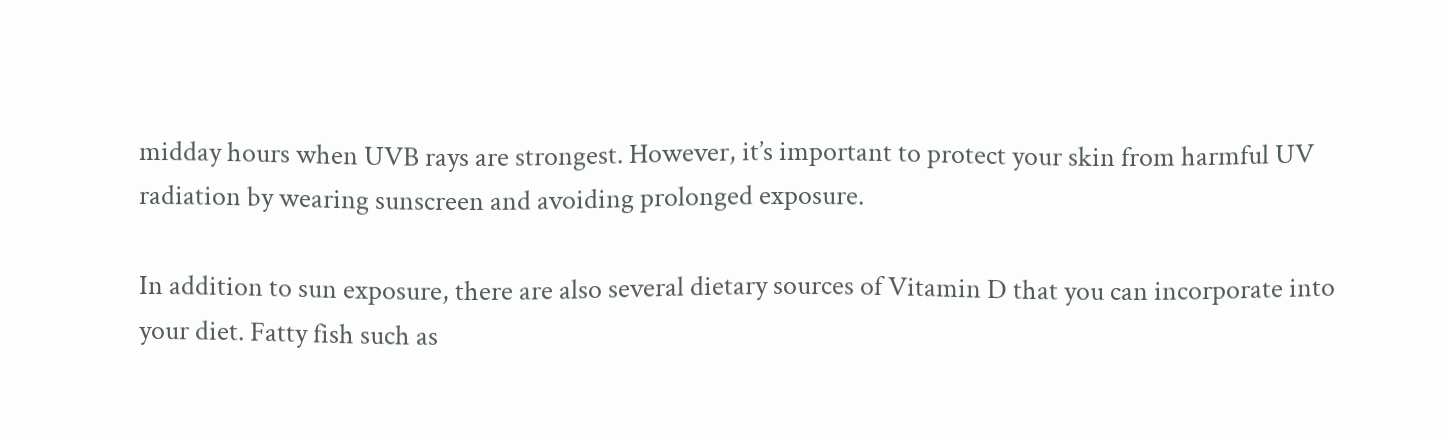midday hours when UVB rays are strongest. However, it’s important to protect your skin from harmful UV radiation by wearing sunscreen and avoiding prolonged exposure.

In addition to sun exposure, there are also several dietary sources of Vitamin D that you can incorporate into your diet. Fatty fish such as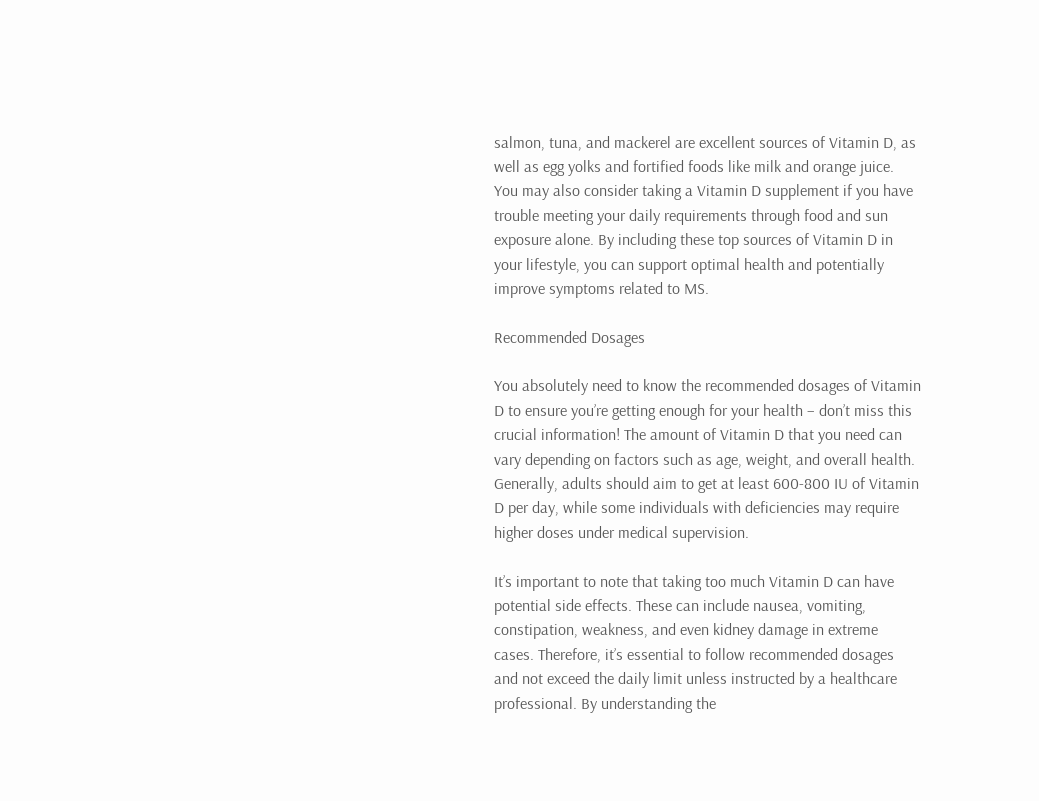salmon, tuna, and mackerel are excellent sources of Vitamin D, as well as egg yolks and fortified foods like milk and orange juice. You may also consider taking a Vitamin D supplement if you have trouble meeting your daily requirements through food and sun exposure alone. By including these top sources of Vitamin D in your lifestyle, you can support optimal health and potentially improve symptoms related to MS.

Recommended Dosages

You absolutely need to know the recommended dosages of Vitamin D to ensure you’re getting enough for your health – don’t miss this crucial information! The amount of Vitamin D that you need can vary depending on factors such as age, weight, and overall health. Generally, adults should aim to get at least 600-800 IU of Vitamin D per day, while some individuals with deficiencies may require higher doses under medical supervision.

It’s important to note that taking too much Vitamin D can have potential side effects. These can include nausea, vomiting, constipation, weakness, and even kidney damage in extreme cases. Therefore, it’s essential to follow recommended dosages and not exceed the daily limit unless instructed by a healthcare professional. By understanding the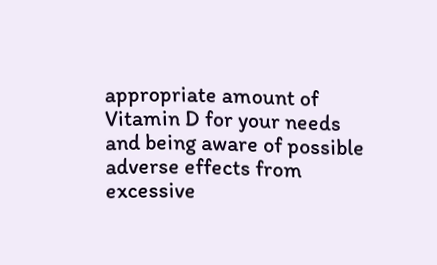appropriate amount of Vitamin D for your needs and being aware of possible adverse effects from excessive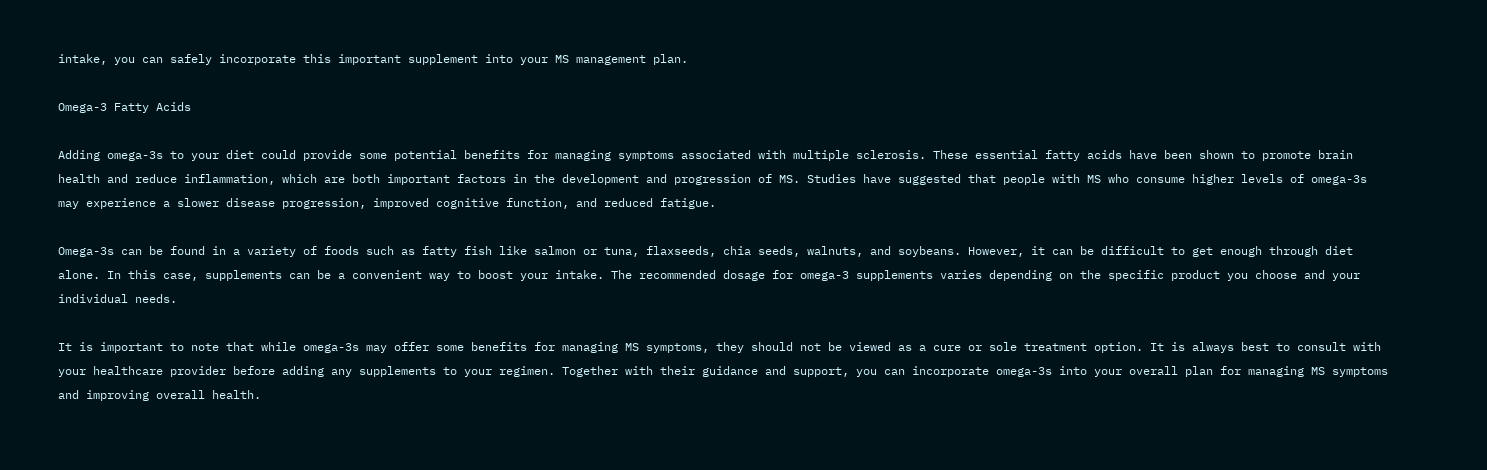intake, you can safely incorporate this important supplement into your MS management plan.

Omega-3 Fatty Acids

Adding omega-3s to your diet could provide some potential benefits for managing symptoms associated with multiple sclerosis. These essential fatty acids have been shown to promote brain health and reduce inflammation, which are both important factors in the development and progression of MS. Studies have suggested that people with MS who consume higher levels of omega-3s may experience a slower disease progression, improved cognitive function, and reduced fatigue.

Omega-3s can be found in a variety of foods such as fatty fish like salmon or tuna, flaxseeds, chia seeds, walnuts, and soybeans. However, it can be difficult to get enough through diet alone. In this case, supplements can be a convenient way to boost your intake. The recommended dosage for omega-3 supplements varies depending on the specific product you choose and your individual needs.

It is important to note that while omega-3s may offer some benefits for managing MS symptoms, they should not be viewed as a cure or sole treatment option. It is always best to consult with your healthcare provider before adding any supplements to your regimen. Together with their guidance and support, you can incorporate omega-3s into your overall plan for managing MS symptoms and improving overall health.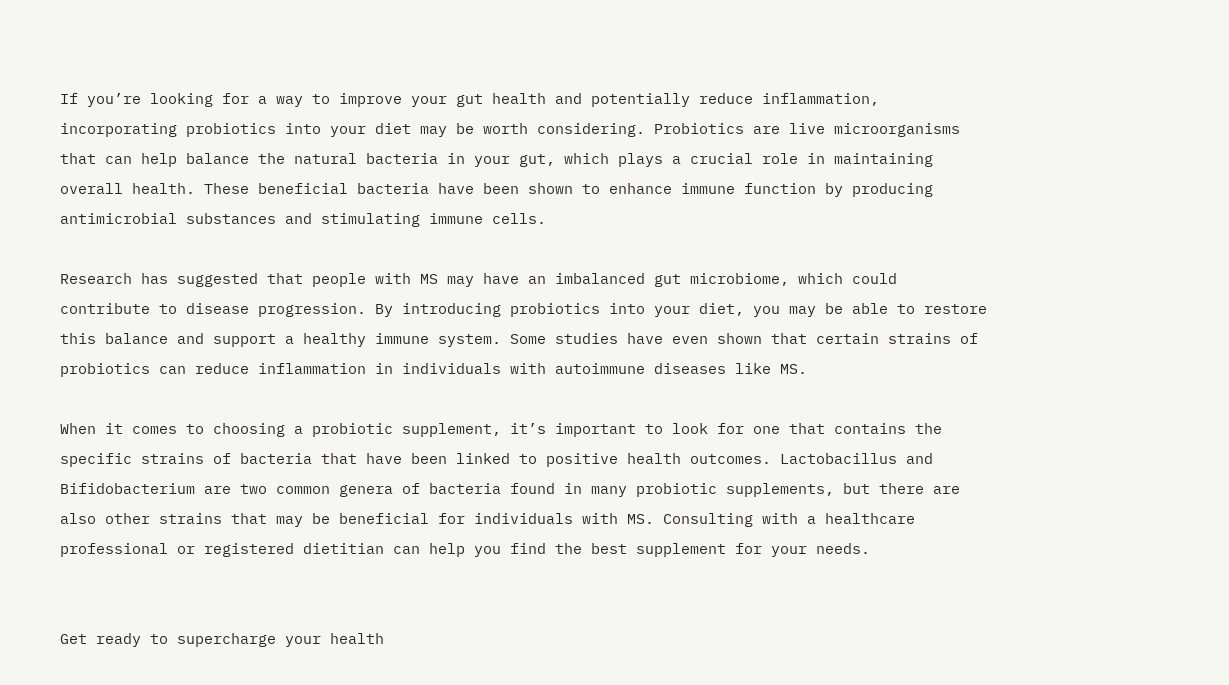If you’re looking for a way to improve your gut health and potentially reduce inflammation, incorporating probiotics into your diet may be worth considering. Probiotics are live microorganisms that can help balance the natural bacteria in your gut, which plays a crucial role in maintaining overall health. These beneficial bacteria have been shown to enhance immune function by producing antimicrobial substances and stimulating immune cells.

Research has suggested that people with MS may have an imbalanced gut microbiome, which could contribute to disease progression. By introducing probiotics into your diet, you may be able to restore this balance and support a healthy immune system. Some studies have even shown that certain strains of probiotics can reduce inflammation in individuals with autoimmune diseases like MS.

When it comes to choosing a probiotic supplement, it’s important to look for one that contains the specific strains of bacteria that have been linked to positive health outcomes. Lactobacillus and Bifidobacterium are two common genera of bacteria found in many probiotic supplements, but there are also other strains that may be beneficial for individuals with MS. Consulting with a healthcare professional or registered dietitian can help you find the best supplement for your needs.


Get ready to supercharge your health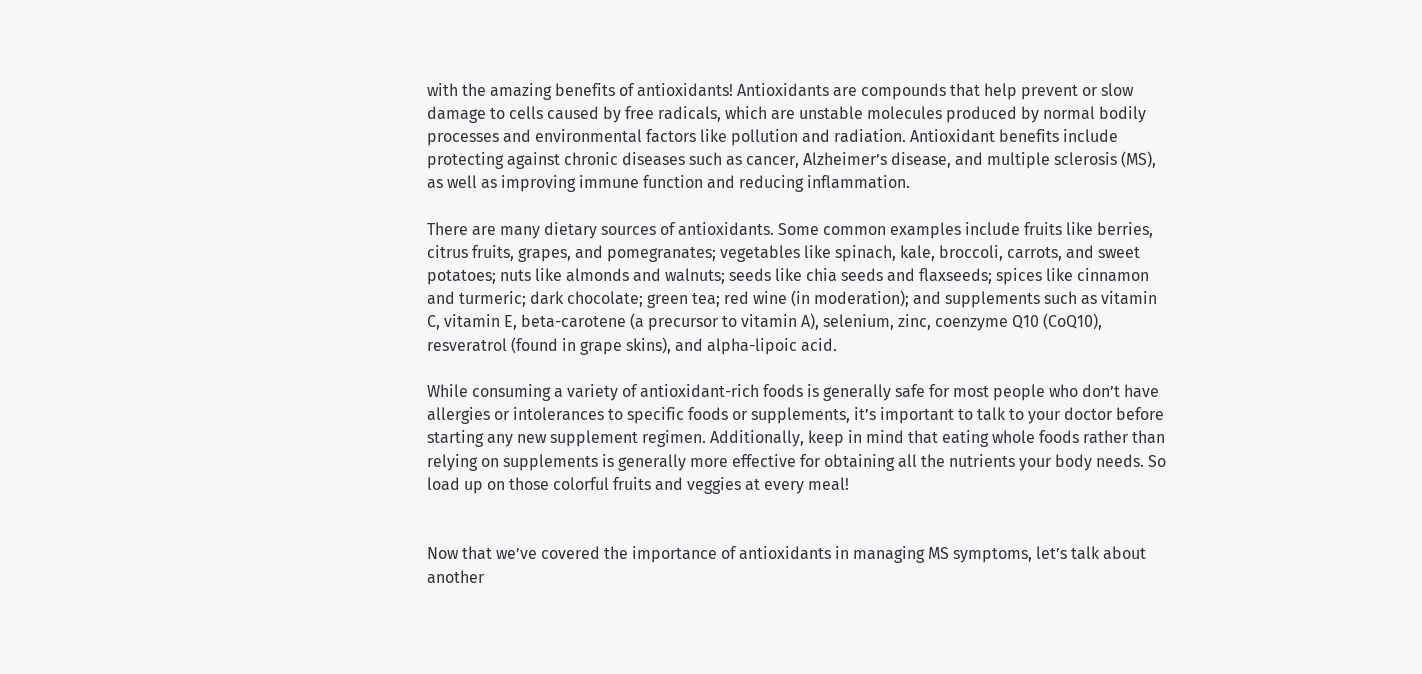with the amazing benefits of antioxidants! Antioxidants are compounds that help prevent or slow damage to cells caused by free radicals, which are unstable molecules produced by normal bodily processes and environmental factors like pollution and radiation. Antioxidant benefits include protecting against chronic diseases such as cancer, Alzheimer’s disease, and multiple sclerosis (MS), as well as improving immune function and reducing inflammation.

There are many dietary sources of antioxidants. Some common examples include fruits like berries, citrus fruits, grapes, and pomegranates; vegetables like spinach, kale, broccoli, carrots, and sweet potatoes; nuts like almonds and walnuts; seeds like chia seeds and flaxseeds; spices like cinnamon and turmeric; dark chocolate; green tea; red wine (in moderation); and supplements such as vitamin C, vitamin E, beta-carotene (a precursor to vitamin A), selenium, zinc, coenzyme Q10 (CoQ10), resveratrol (found in grape skins), and alpha-lipoic acid.

While consuming a variety of antioxidant-rich foods is generally safe for most people who don’t have allergies or intolerances to specific foods or supplements, it’s important to talk to your doctor before starting any new supplement regimen. Additionally, keep in mind that eating whole foods rather than relying on supplements is generally more effective for obtaining all the nutrients your body needs. So load up on those colorful fruits and veggies at every meal!


Now that we’ve covered the importance of antioxidants in managing MS symptoms, let’s talk about another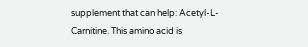supplement that can help: Acetyl-L-Carnitine. This amino acid is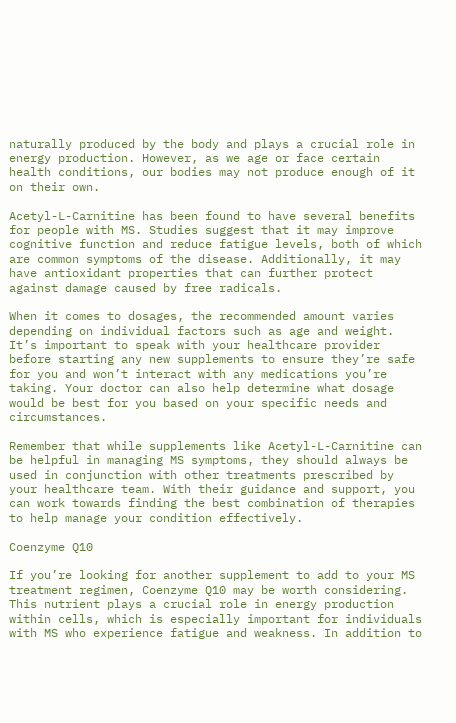naturally produced by the body and plays a crucial role in energy production. However, as we age or face certain health conditions, our bodies may not produce enough of it on their own.

Acetyl-L-Carnitine has been found to have several benefits for people with MS. Studies suggest that it may improve cognitive function and reduce fatigue levels, both of which are common symptoms of the disease. Additionally, it may have antioxidant properties that can further protect against damage caused by free radicals.

When it comes to dosages, the recommended amount varies depending on individual factors such as age and weight. It’s important to speak with your healthcare provider before starting any new supplements to ensure they’re safe for you and won’t interact with any medications you’re taking. Your doctor can also help determine what dosage would be best for you based on your specific needs and circumstances.

Remember that while supplements like Acetyl-L-Carnitine can be helpful in managing MS symptoms, they should always be used in conjunction with other treatments prescribed by your healthcare team. With their guidance and support, you can work towards finding the best combination of therapies to help manage your condition effectively.

Coenzyme Q10

If you’re looking for another supplement to add to your MS treatment regimen, Coenzyme Q10 may be worth considering. This nutrient plays a crucial role in energy production within cells, which is especially important for individuals with MS who experience fatigue and weakness. In addition to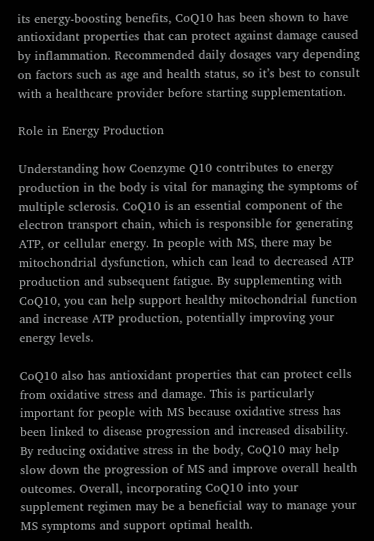its energy-boosting benefits, CoQ10 has been shown to have antioxidant properties that can protect against damage caused by inflammation. Recommended daily dosages vary depending on factors such as age and health status, so it’s best to consult with a healthcare provider before starting supplementation.

Role in Energy Production

Understanding how Coenzyme Q10 contributes to energy production in the body is vital for managing the symptoms of multiple sclerosis. CoQ10 is an essential component of the electron transport chain, which is responsible for generating ATP, or cellular energy. In people with MS, there may be mitochondrial dysfunction, which can lead to decreased ATP production and subsequent fatigue. By supplementing with CoQ10, you can help support healthy mitochondrial function and increase ATP production, potentially improving your energy levels.

CoQ10 also has antioxidant properties that can protect cells from oxidative stress and damage. This is particularly important for people with MS because oxidative stress has been linked to disease progression and increased disability. By reducing oxidative stress in the body, CoQ10 may help slow down the progression of MS and improve overall health outcomes. Overall, incorporating CoQ10 into your supplement regimen may be a beneficial way to manage your MS symptoms and support optimal health.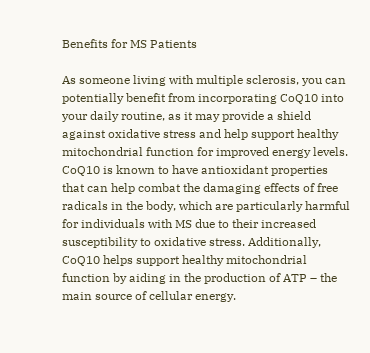Benefits for MS Patients

As someone living with multiple sclerosis, you can potentially benefit from incorporating CoQ10 into your daily routine, as it may provide a shield against oxidative stress and help support healthy mitochondrial function for improved energy levels. CoQ10 is known to have antioxidant properties that can help combat the damaging effects of free radicals in the body, which are particularly harmful for individuals with MS due to their increased susceptibility to oxidative stress. Additionally, CoQ10 helps support healthy mitochondrial function by aiding in the production of ATP – the main source of cellular energy.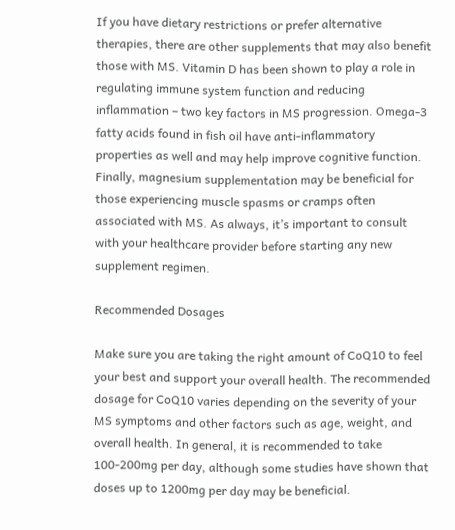If you have dietary restrictions or prefer alternative therapies, there are other supplements that may also benefit those with MS. Vitamin D has been shown to play a role in regulating immune system function and reducing inflammation – two key factors in MS progression. Omega-3 fatty acids found in fish oil have anti-inflammatory properties as well and may help improve cognitive function. Finally, magnesium supplementation may be beneficial for those experiencing muscle spasms or cramps often associated with MS. As always, it’s important to consult with your healthcare provider before starting any new supplement regimen.

Recommended Dosages

Make sure you are taking the right amount of CoQ10 to feel your best and support your overall health. The recommended dosage for CoQ10 varies depending on the severity of your MS symptoms and other factors such as age, weight, and overall health. In general, it is recommended to take 100-200mg per day, although some studies have shown that doses up to 1200mg per day may be beneficial.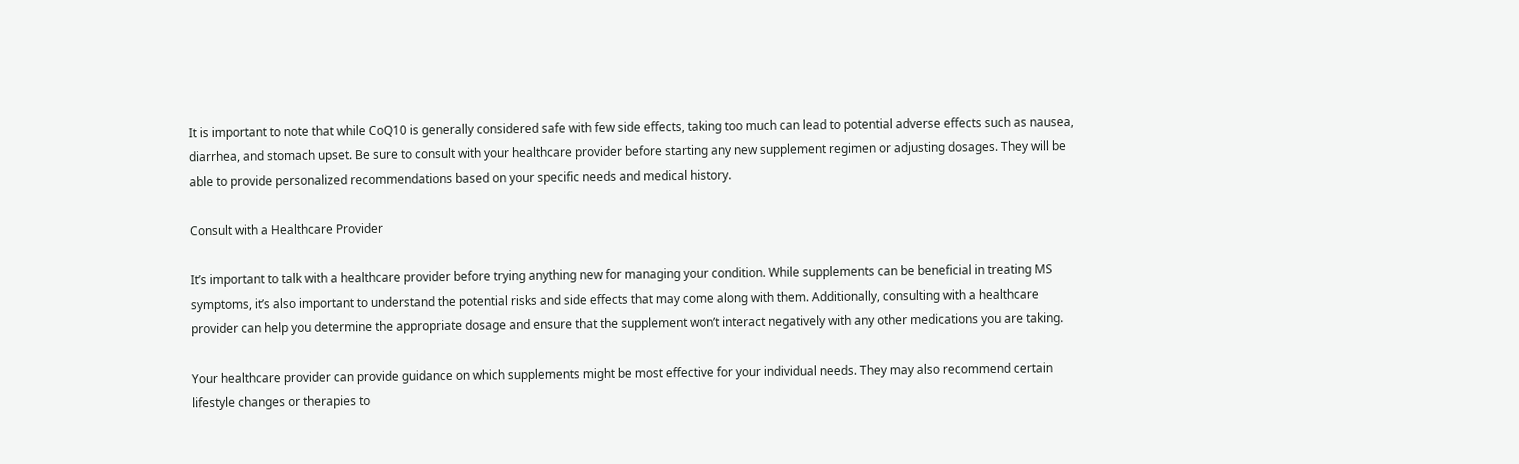It is important to note that while CoQ10 is generally considered safe with few side effects, taking too much can lead to potential adverse effects such as nausea, diarrhea, and stomach upset. Be sure to consult with your healthcare provider before starting any new supplement regimen or adjusting dosages. They will be able to provide personalized recommendations based on your specific needs and medical history.

Consult with a Healthcare Provider

It’s important to talk with a healthcare provider before trying anything new for managing your condition. While supplements can be beneficial in treating MS symptoms, it’s also important to understand the potential risks and side effects that may come along with them. Additionally, consulting with a healthcare provider can help you determine the appropriate dosage and ensure that the supplement won’t interact negatively with any other medications you are taking.

Your healthcare provider can provide guidance on which supplements might be most effective for your individual needs. They may also recommend certain lifestyle changes or therapies to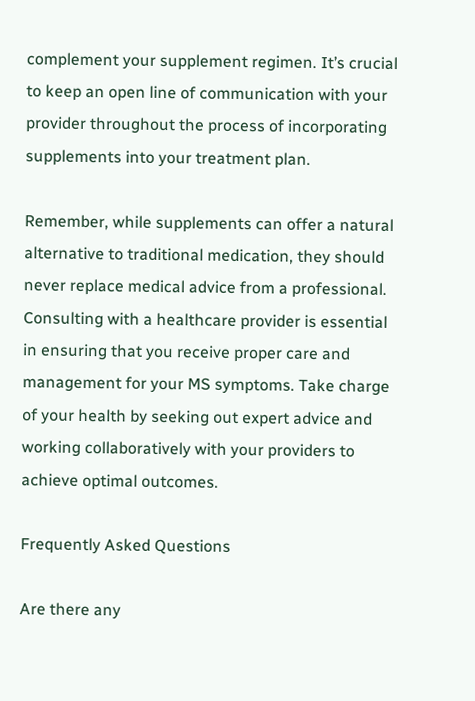complement your supplement regimen. It’s crucial to keep an open line of communication with your provider throughout the process of incorporating supplements into your treatment plan.

Remember, while supplements can offer a natural alternative to traditional medication, they should never replace medical advice from a professional. Consulting with a healthcare provider is essential in ensuring that you receive proper care and management for your MS symptoms. Take charge of your health by seeking out expert advice and working collaboratively with your providers to achieve optimal outcomes.

Frequently Asked Questions

Are there any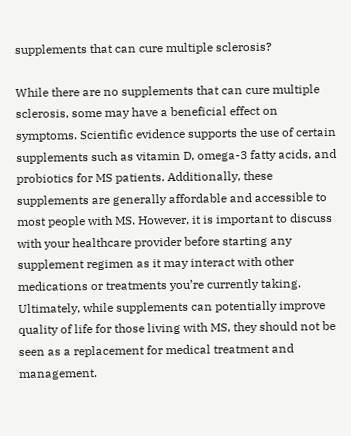supplements that can cure multiple sclerosis?

While there are no supplements that can cure multiple sclerosis, some may have a beneficial effect on symptoms. Scientific evidence supports the use of certain supplements such as vitamin D, omega-3 fatty acids, and probiotics for MS patients. Additionally, these supplements are generally affordable and accessible to most people with MS. However, it is important to discuss with your healthcare provider before starting any supplement regimen as it may interact with other medications or treatments you’re currently taking. Ultimately, while supplements can potentially improve quality of life for those living with MS, they should not be seen as a replacement for medical treatment and management.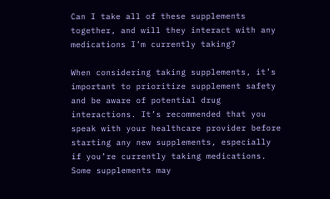Can I take all of these supplements together, and will they interact with any medications I’m currently taking?

When considering taking supplements, it’s important to prioritize supplement safety and be aware of potential drug interactions. It’s recommended that you speak with your healthcare provider before starting any new supplements, especially if you’re currently taking medications. Some supplements may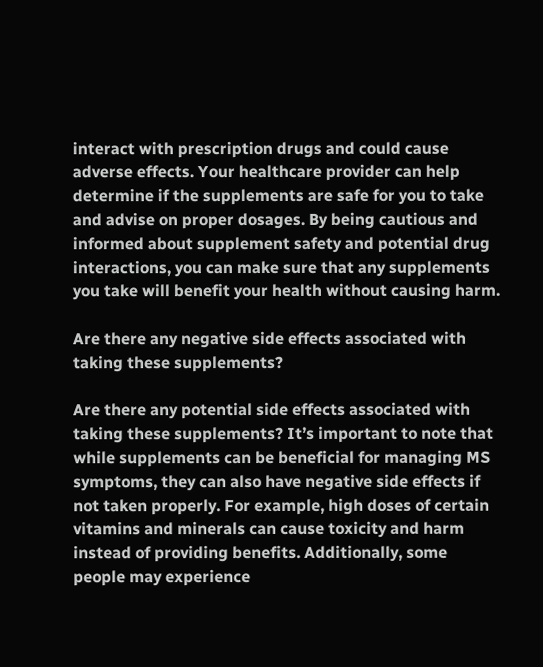interact with prescription drugs and could cause adverse effects. Your healthcare provider can help determine if the supplements are safe for you to take and advise on proper dosages. By being cautious and informed about supplement safety and potential drug interactions, you can make sure that any supplements you take will benefit your health without causing harm.

Are there any negative side effects associated with taking these supplements?

Are there any potential side effects associated with taking these supplements? It’s important to note that while supplements can be beneficial for managing MS symptoms, they can also have negative side effects if not taken properly. For example, high doses of certain vitamins and minerals can cause toxicity and harm instead of providing benefits. Additionally, some people may experience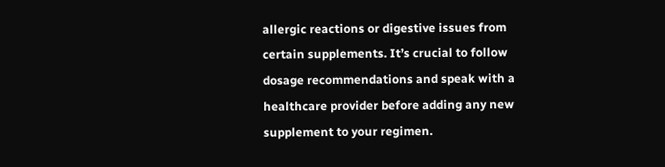allergic reactions or digestive issues from certain supplements. It’s crucial to follow dosage recommendations and speak with a healthcare provider before adding any new supplement to your regimen.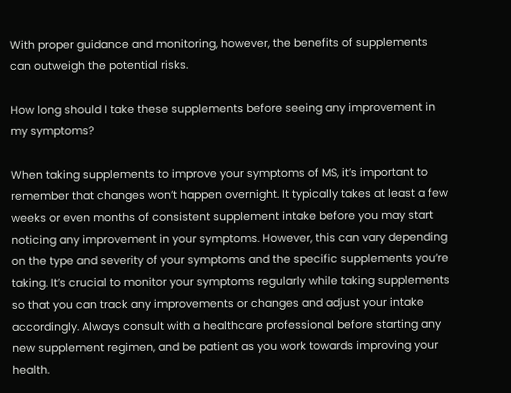With proper guidance and monitoring, however, the benefits of supplements can outweigh the potential risks.

How long should I take these supplements before seeing any improvement in my symptoms?

When taking supplements to improve your symptoms of MS, it’s important to remember that changes won’t happen overnight. It typically takes at least a few weeks or even months of consistent supplement intake before you may start noticing any improvement in your symptoms. However, this can vary depending on the type and severity of your symptoms and the specific supplements you’re taking. It’s crucial to monitor your symptoms regularly while taking supplements so that you can track any improvements or changes and adjust your intake accordingly. Always consult with a healthcare professional before starting any new supplement regimen, and be patient as you work towards improving your health.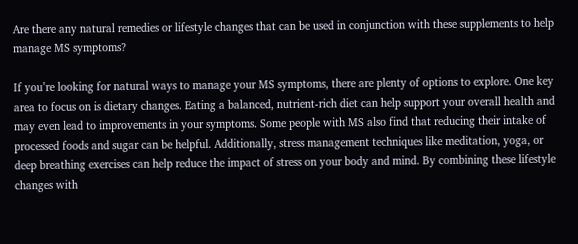Are there any natural remedies or lifestyle changes that can be used in conjunction with these supplements to help manage MS symptoms?

If you’re looking for natural ways to manage your MS symptoms, there are plenty of options to explore. One key area to focus on is dietary changes. Eating a balanced, nutrient-rich diet can help support your overall health and may even lead to improvements in your symptoms. Some people with MS also find that reducing their intake of processed foods and sugar can be helpful. Additionally, stress management techniques like meditation, yoga, or deep breathing exercises can help reduce the impact of stress on your body and mind. By combining these lifestyle changes with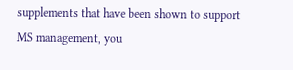supplements that have been shown to support MS management, you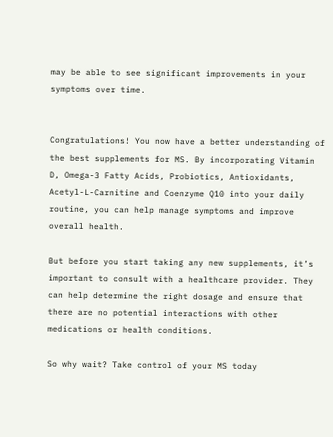may be able to see significant improvements in your symptoms over time.


Congratulations! You now have a better understanding of the best supplements for MS. By incorporating Vitamin D, Omega-3 Fatty Acids, Probiotics, Antioxidants, Acetyl-L-Carnitine and Coenzyme Q10 into your daily routine, you can help manage symptoms and improve overall health.

But before you start taking any new supplements, it’s important to consult with a healthcare provider. They can help determine the right dosage and ensure that there are no potential interactions with other medications or health conditions.

So why wait? Take control of your MS today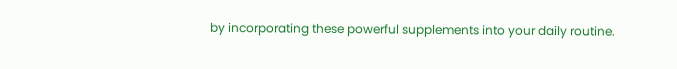by incorporating these powerful supplements into your daily routine.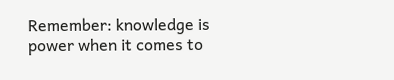Remember: knowledge is power when it comes to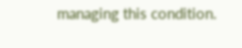managing this condition.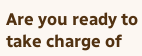Are you ready to take charge of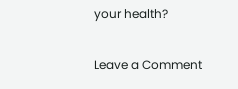your health?

Leave a Comment